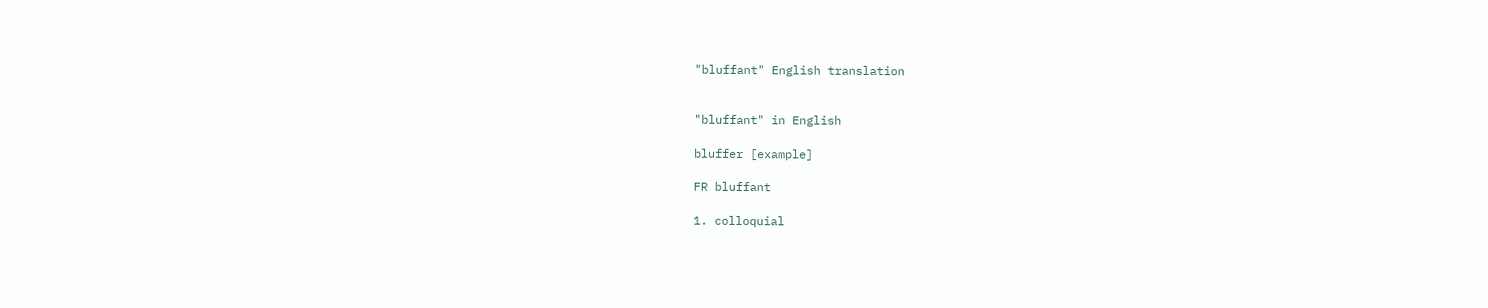"bluffant" English translation


"bluffant" in English

bluffer [example]

FR bluffant

1. colloquial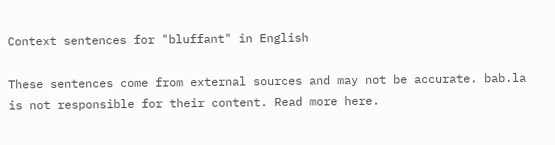Context sentences for "bluffant" in English

These sentences come from external sources and may not be accurate. bab.la is not responsible for their content. Read more here.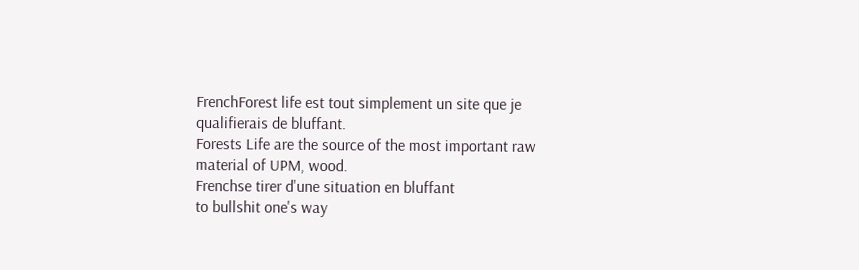FrenchForest life est tout simplement un site que je qualifierais de bluffant.
Forests Life are the source of the most important raw material of UPM, wood.
Frenchse tirer d'une situation en bluffant
to bullshit one's way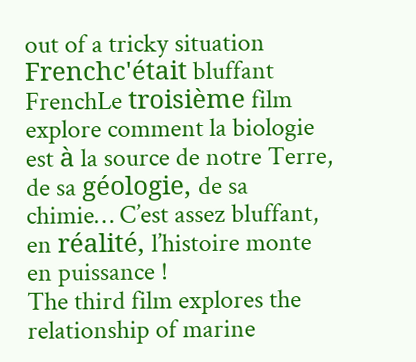out of a tricky situation
Frenchc'était bluffant
FrenchLe troisième film explore comment la biologie est à la source de notre Terre, de sa géologie, de sa chimie… C’est assez bluffant, en réalité, l’histoire monte en puissance !
The third film explores the relationship of marine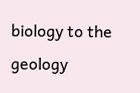biology to the geology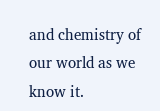and chemistry of our world as we know it.